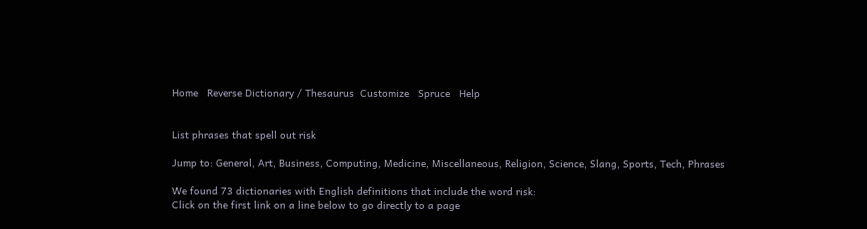Home   Reverse Dictionary / Thesaurus  Customize   Spruce   Help


List phrases that spell out risk

Jump to: General, Art, Business, Computing, Medicine, Miscellaneous, Religion, Science, Slang, Sports, Tech, Phrases

We found 73 dictionaries with English definitions that include the word risk:
Click on the first link on a line below to go directly to a page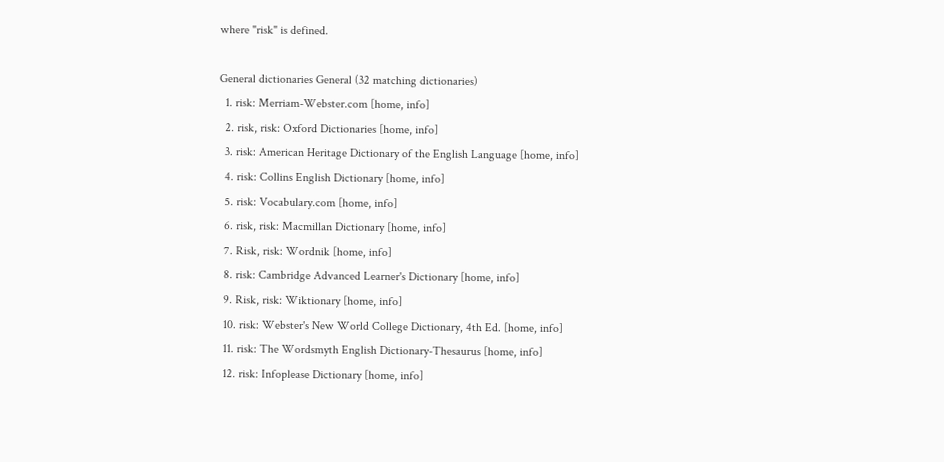where "risk" is defined.

General dictionaries General (32 matching dictionaries)
  1. risk: Merriam-Webster.com [home, info]
  2. risk, risk: Oxford Dictionaries [home, info]
  3. risk: American Heritage Dictionary of the English Language [home, info]
  4. risk: Collins English Dictionary [home, info]
  5. risk: Vocabulary.com [home, info]
  6. risk, risk: Macmillan Dictionary [home, info]
  7. Risk, risk: Wordnik [home, info]
  8. risk: Cambridge Advanced Learner's Dictionary [home, info]
  9. Risk, risk: Wiktionary [home, info]
  10. risk: Webster's New World College Dictionary, 4th Ed. [home, info]
  11. risk: The Wordsmyth English Dictionary-Thesaurus [home, info]
  12. risk: Infoplease Dictionary [home, info]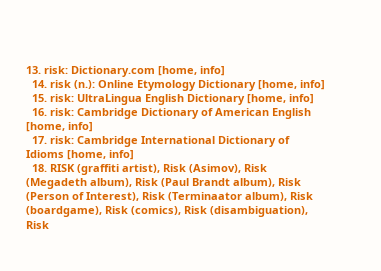13. risk: Dictionary.com [home, info]
  14. risk (n.): Online Etymology Dictionary [home, info]
  15. risk: UltraLingua English Dictionary [home, info]
  16. risk: Cambridge Dictionary of American English [home, info]
  17. risk: Cambridge International Dictionary of Idioms [home, info]
  18. RISK (graffiti artist), Risk (Asimov), Risk (Megadeth album), Risk (Paul Brandt album), Risk (Person of Interest), Risk (Terminaator album), Risk (boardgame), Risk (comics), Risk (disambiguation), Risk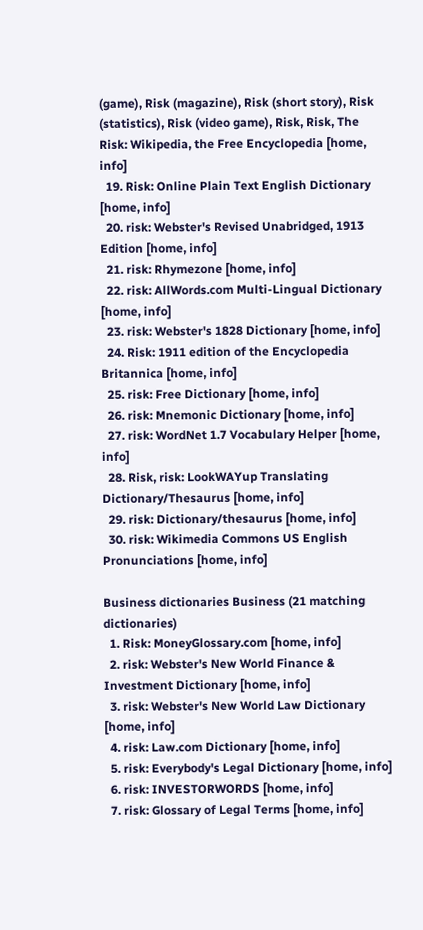(game), Risk (magazine), Risk (short story), Risk (statistics), Risk (video game), Risk, Risk, The Risk: Wikipedia, the Free Encyclopedia [home, info]
  19. Risk: Online Plain Text English Dictionary [home, info]
  20. risk: Webster's Revised Unabridged, 1913 Edition [home, info]
  21. risk: Rhymezone [home, info]
  22. risk: AllWords.com Multi-Lingual Dictionary [home, info]
  23. risk: Webster's 1828 Dictionary [home, info]
  24. Risk: 1911 edition of the Encyclopedia Britannica [home, info]
  25. risk: Free Dictionary [home, info]
  26. risk: Mnemonic Dictionary [home, info]
  27. risk: WordNet 1.7 Vocabulary Helper [home, info]
  28. Risk, risk: LookWAYup Translating Dictionary/Thesaurus [home, info]
  29. risk: Dictionary/thesaurus [home, info]
  30. risk: Wikimedia Commons US English Pronunciations [home, info]

Business dictionaries Business (21 matching dictionaries)
  1. Risk: MoneyGlossary.com [home, info]
  2. risk: Webster's New World Finance & Investment Dictionary [home, info]
  3. risk: Webster's New World Law Dictionary [home, info]
  4. risk: Law.com Dictionary [home, info]
  5. risk: Everybody's Legal Dictionary [home, info]
  6. risk: INVESTORWORDS [home, info]
  7. risk: Glossary of Legal Terms [home, info]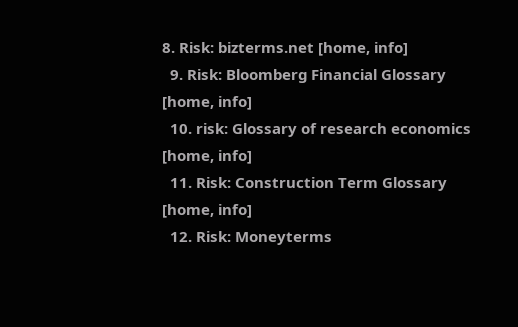8. Risk: bizterms.net [home, info]
  9. Risk: Bloomberg Financial Glossary [home, info]
  10. risk: Glossary of research economics [home, info]
  11. Risk: Construction Term Glossary [home, info]
  12. Risk: Moneyterms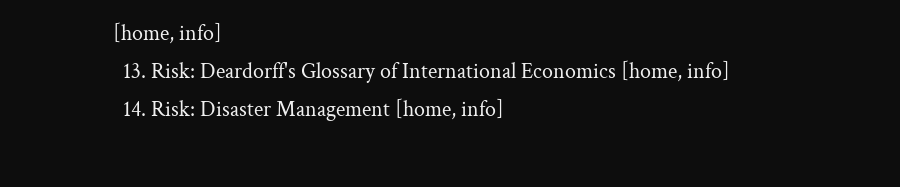[home, info]
  13. Risk: Deardorff's Glossary of International Economics [home, info]
  14. Risk: Disaster Management [home, info]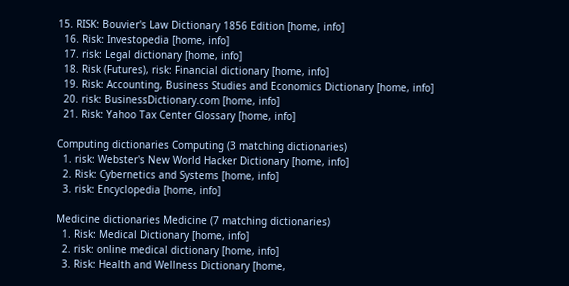15. RISK: Bouvier's Law Dictionary 1856 Edition [home, info]
  16. Risk: Investopedia [home, info]
  17. risk: Legal dictionary [home, info]
  18. Risk (Futures), risk: Financial dictionary [home, info]
  19. Risk: Accounting, Business Studies and Economics Dictionary [home, info]
  20. risk: BusinessDictionary.com [home, info]
  21. Risk: Yahoo Tax Center Glossary [home, info]

Computing dictionaries Computing (3 matching dictionaries)
  1. risk: Webster's New World Hacker Dictionary [home, info]
  2. Risk: Cybernetics and Systems [home, info]
  3. risk: Encyclopedia [home, info]

Medicine dictionaries Medicine (7 matching dictionaries)
  1. Risk: Medical Dictionary [home, info]
  2. risk: online medical dictionary [home, info]
  3. Risk: Health and Wellness Dictionary [home,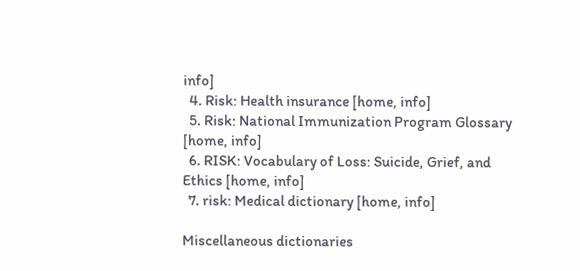info]
  4. Risk: Health insurance [home, info]
  5. Risk: National Immunization Program Glossary [home, info]
  6. RISK: Vocabulary of Loss: Suicide, Grief, and Ethics [home, info]
  7. risk: Medical dictionary [home, info]

Miscellaneous dictionaries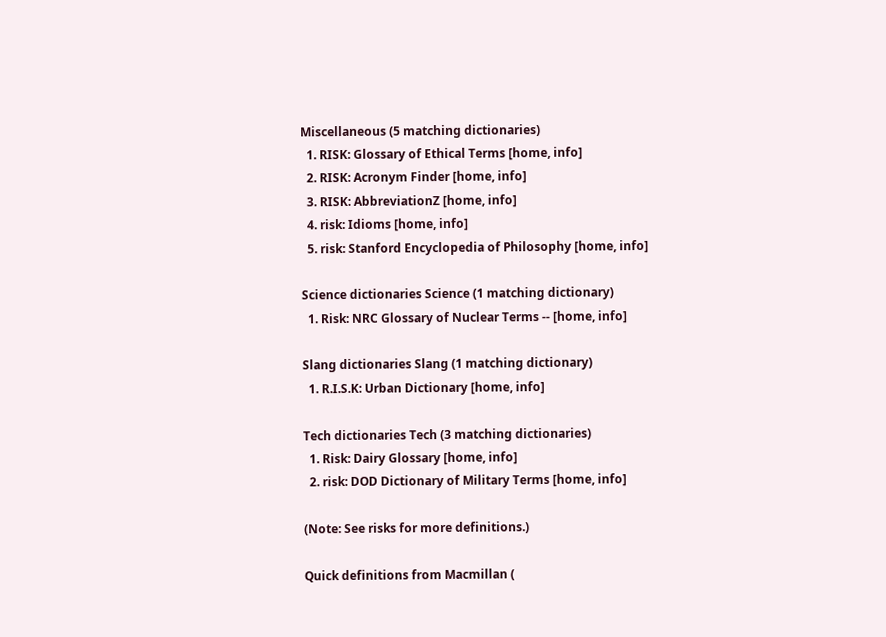Miscellaneous (5 matching dictionaries)
  1. RISK: Glossary of Ethical Terms [home, info]
  2. RISK: Acronym Finder [home, info]
  3. RISK: AbbreviationZ [home, info]
  4. risk: Idioms [home, info]
  5. risk: Stanford Encyclopedia of Philosophy [home, info]

Science dictionaries Science (1 matching dictionary)
  1. Risk: NRC Glossary of Nuclear Terms -- [home, info]

Slang dictionaries Slang (1 matching dictionary)
  1. R.I.S.K: Urban Dictionary [home, info]

Tech dictionaries Tech (3 matching dictionaries)
  1. Risk: Dairy Glossary [home, info]
  2. risk: DOD Dictionary of Military Terms [home, info]

(Note: See risks for more definitions.)

Quick definitions from Macmillan (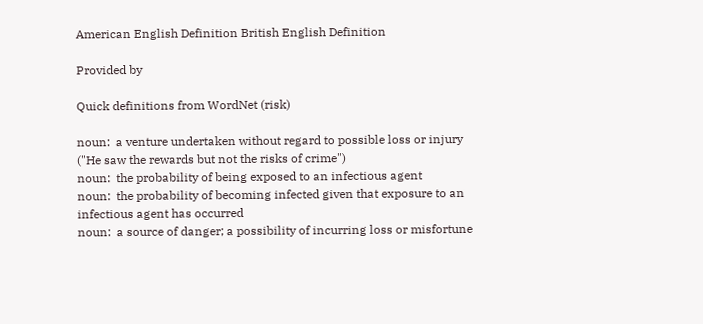American English Definition British English Definition

Provided by

Quick definitions from WordNet (risk)

noun:  a venture undertaken without regard to possible loss or injury ("He saw the rewards but not the risks of crime")
noun:  the probability of being exposed to an infectious agent
noun:  the probability of becoming infected given that exposure to an infectious agent has occurred
noun:  a source of danger; a possibility of incurring loss or misfortune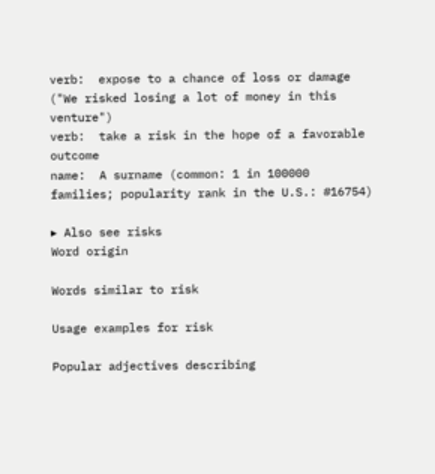verb:  expose to a chance of loss or damage ("We risked losing a lot of money in this venture")
verb:  take a risk in the hope of a favorable outcome
name:  A surname (common: 1 in 100000 families; popularity rank in the U.S.: #16754)

▸ Also see risks
Word origin

Words similar to risk

Usage examples for risk

Popular adjectives describing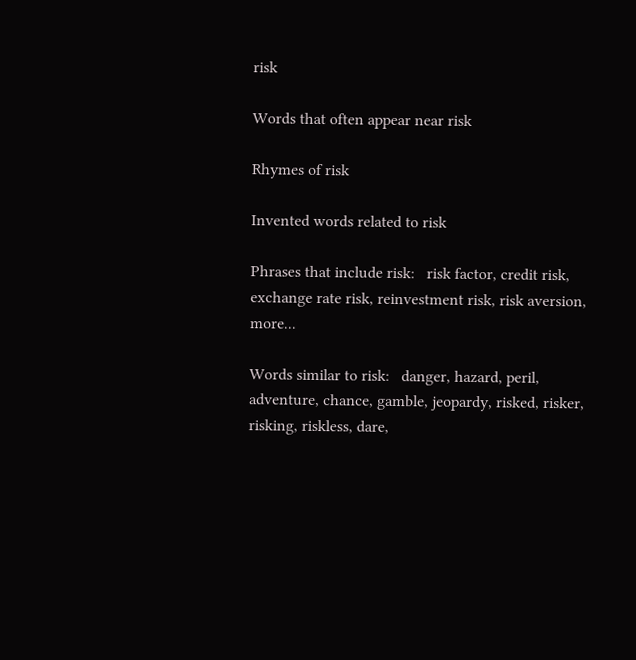risk

Words that often appear near risk

Rhymes of risk

Invented words related to risk

Phrases that include risk:   risk factor, credit risk, exchange rate risk, reinvestment risk, risk aversion, more...

Words similar to risk:   danger, hazard, peril, adventure, chance, gamble, jeopardy, risked, risker, risking, riskless, dare,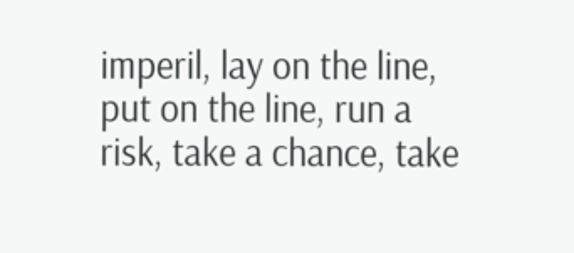imperil, lay on the line, put on the line, run a risk, take a chance, take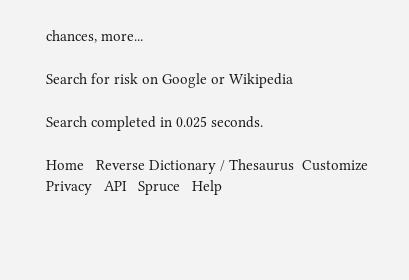chances, more...

Search for risk on Google or Wikipedia

Search completed in 0.025 seconds.

Home   Reverse Dictionary / Thesaurus  Customize  Privacy   API   Spruce   Help